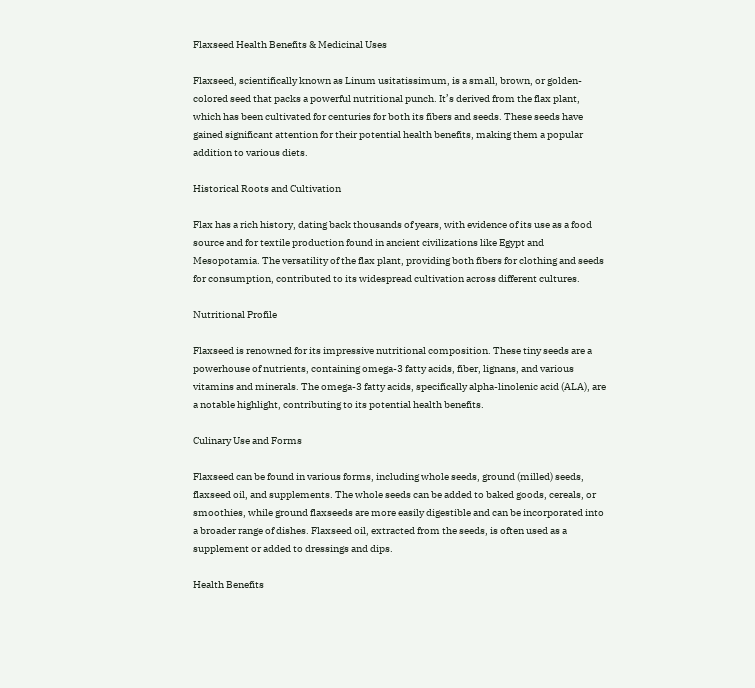Flaxseed Health Benefits & Medicinal Uses

Flaxseed, scientifically known as Linum usitatissimum, is a small, brown, or golden-colored seed that packs a powerful nutritional punch. It’s derived from the flax plant, which has been cultivated for centuries for both its fibers and seeds. These seeds have gained significant attention for their potential health benefits, making them a popular addition to various diets.

Historical Roots and Cultivation

Flax has a rich history, dating back thousands of years, with evidence of its use as a food source and for textile production found in ancient civilizations like Egypt and Mesopotamia. The versatility of the flax plant, providing both fibers for clothing and seeds for consumption, contributed to its widespread cultivation across different cultures.

Nutritional Profile

Flaxseed is renowned for its impressive nutritional composition. These tiny seeds are a powerhouse of nutrients, containing omega-3 fatty acids, fiber, lignans, and various vitamins and minerals. The omega-3 fatty acids, specifically alpha-linolenic acid (ALA), are a notable highlight, contributing to its potential health benefits.

Culinary Use and Forms

Flaxseed can be found in various forms, including whole seeds, ground (milled) seeds, flaxseed oil, and supplements. The whole seeds can be added to baked goods, cereals, or smoothies, while ground flaxseeds are more easily digestible and can be incorporated into a broader range of dishes. Flaxseed oil, extracted from the seeds, is often used as a supplement or added to dressings and dips.

Health Benefits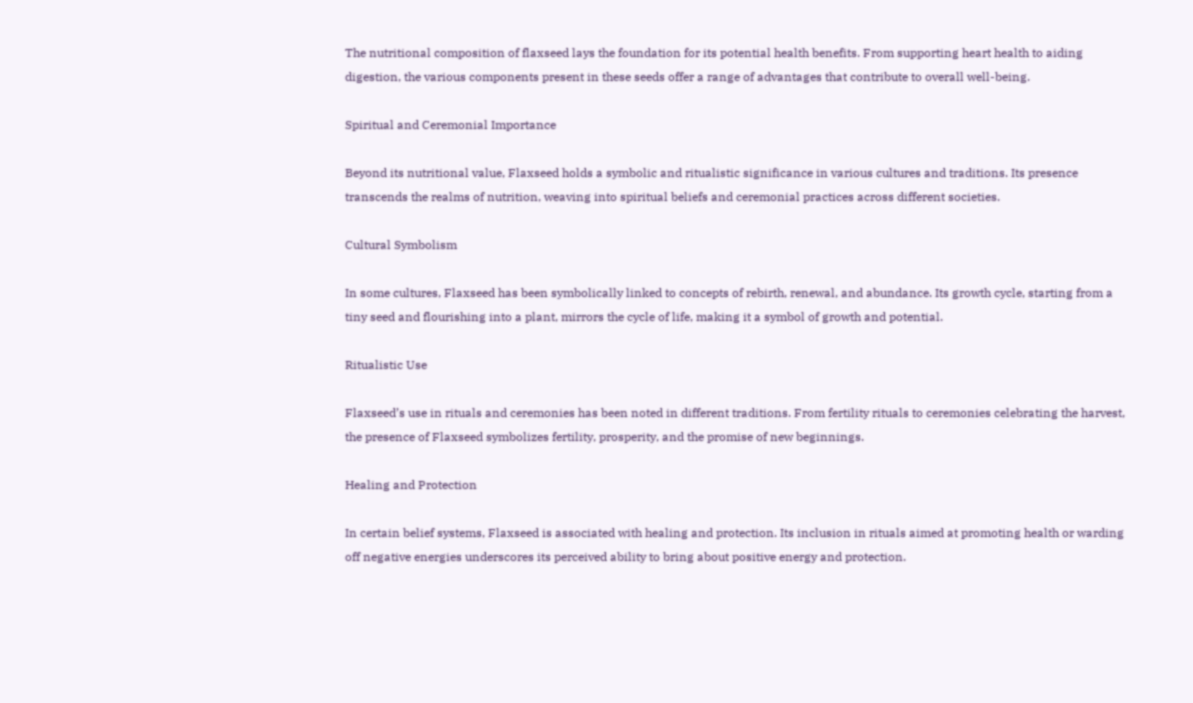The nutritional composition of flaxseed lays the foundation for its potential health benefits. From supporting heart health to aiding digestion, the various components present in these seeds offer a range of advantages that contribute to overall well-being.

Spiritual and Ceremonial Importance

Beyond its nutritional value, Flaxseed holds a symbolic and ritualistic significance in various cultures and traditions. Its presence transcends the realms of nutrition, weaving into spiritual beliefs and ceremonial practices across different societies.

Cultural Symbolism

In some cultures, Flaxseed has been symbolically linked to concepts of rebirth, renewal, and abundance. Its growth cycle, starting from a tiny seed and flourishing into a plant, mirrors the cycle of life, making it a symbol of growth and potential.

Ritualistic Use

Flaxseed’s use in rituals and ceremonies has been noted in different traditions. From fertility rituals to ceremonies celebrating the harvest, the presence of Flaxseed symbolizes fertility, prosperity, and the promise of new beginnings.

Healing and Protection

In certain belief systems, Flaxseed is associated with healing and protection. Its inclusion in rituals aimed at promoting health or warding off negative energies underscores its perceived ability to bring about positive energy and protection.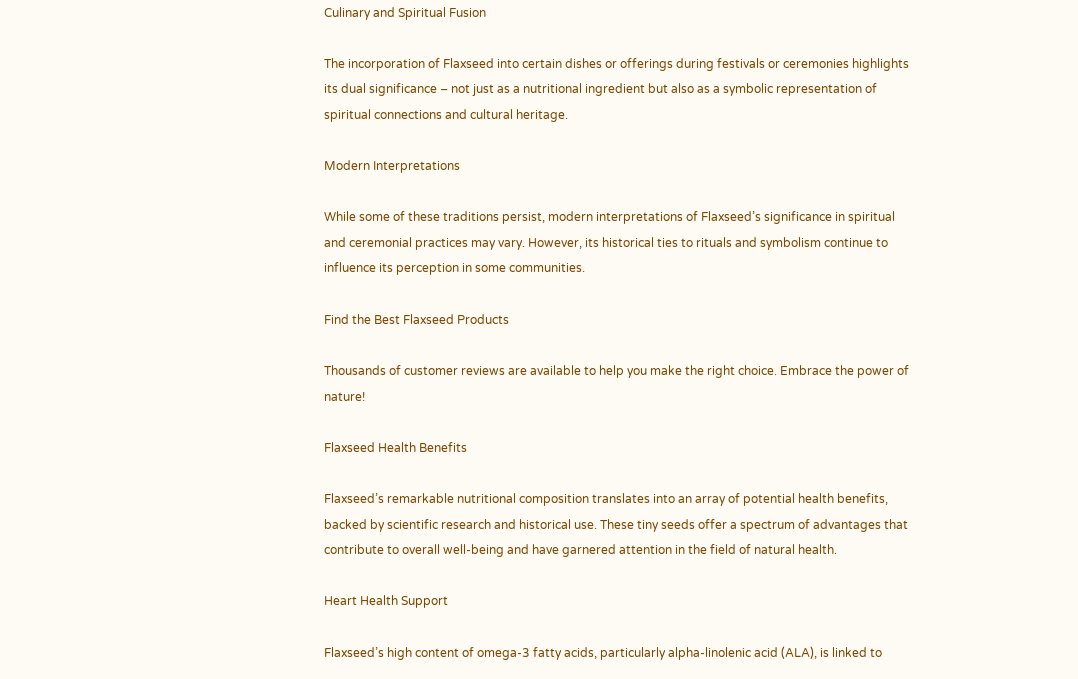Culinary and Spiritual Fusion

The incorporation of Flaxseed into certain dishes or offerings during festivals or ceremonies highlights its dual significance – not just as a nutritional ingredient but also as a symbolic representation of spiritual connections and cultural heritage.

Modern Interpretations

While some of these traditions persist, modern interpretations of Flaxseed’s significance in spiritual and ceremonial practices may vary. However, its historical ties to rituals and symbolism continue to influence its perception in some communities.

Find the Best Flaxseed Products

Thousands of customer reviews are available to help you make the right choice. Embrace the power of nature!

Flaxseed Health Benefits

Flaxseed’s remarkable nutritional composition translates into an array of potential health benefits, backed by scientific research and historical use. These tiny seeds offer a spectrum of advantages that contribute to overall well-being and have garnered attention in the field of natural health.

Heart Health Support

Flaxseed’s high content of omega-3 fatty acids, particularly alpha-linolenic acid (ALA), is linked to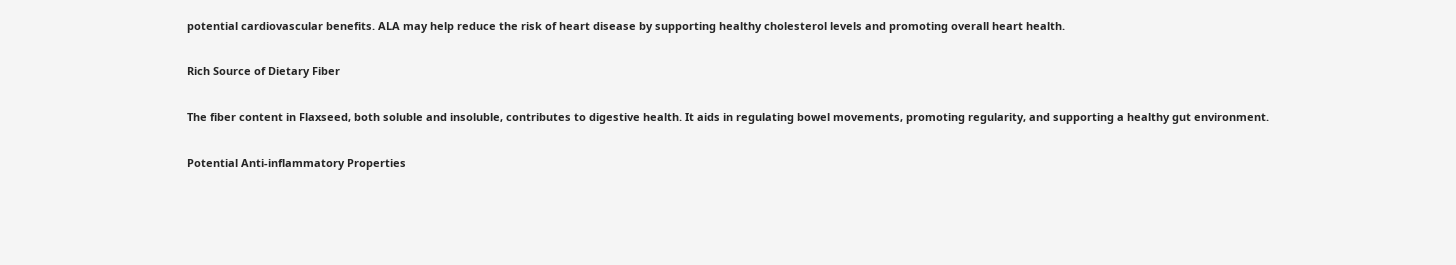potential cardiovascular benefits. ALA may help reduce the risk of heart disease by supporting healthy cholesterol levels and promoting overall heart health.

Rich Source of Dietary Fiber

The fiber content in Flaxseed, both soluble and insoluble, contributes to digestive health. It aids in regulating bowel movements, promoting regularity, and supporting a healthy gut environment.

Potential Anti-inflammatory Properties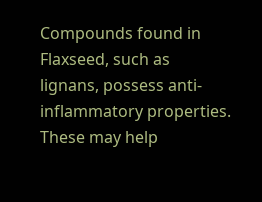Compounds found in Flaxseed, such as lignans, possess anti-inflammatory properties. These may help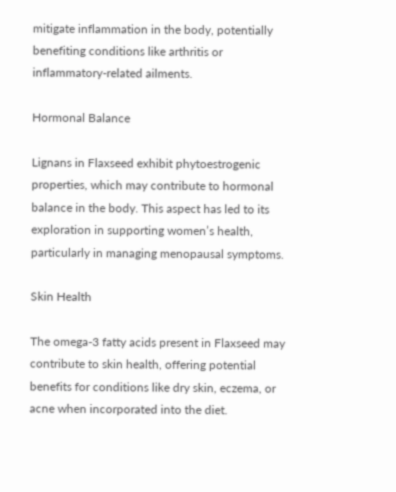mitigate inflammation in the body, potentially benefiting conditions like arthritis or inflammatory-related ailments.

Hormonal Balance

Lignans in Flaxseed exhibit phytoestrogenic properties, which may contribute to hormonal balance in the body. This aspect has led to its exploration in supporting women’s health, particularly in managing menopausal symptoms.

Skin Health

The omega-3 fatty acids present in Flaxseed may contribute to skin health, offering potential benefits for conditions like dry skin, eczema, or acne when incorporated into the diet.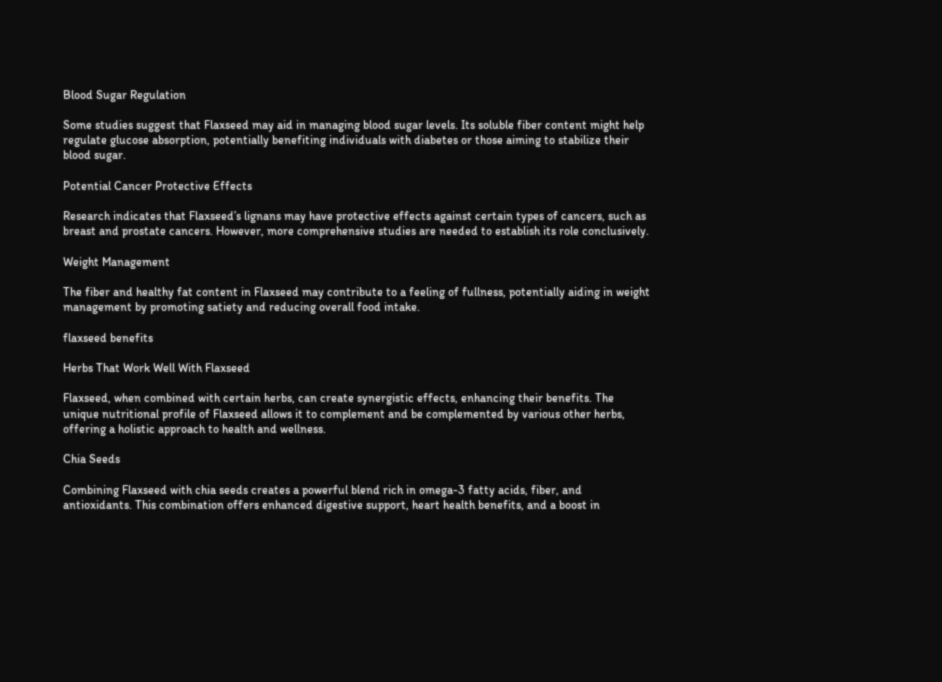Blood Sugar Regulation

Some studies suggest that Flaxseed may aid in managing blood sugar levels. Its soluble fiber content might help regulate glucose absorption, potentially benefiting individuals with diabetes or those aiming to stabilize their blood sugar.

Potential Cancer Protective Effects

Research indicates that Flaxseed’s lignans may have protective effects against certain types of cancers, such as breast and prostate cancers. However, more comprehensive studies are needed to establish its role conclusively.

Weight Management

The fiber and healthy fat content in Flaxseed may contribute to a feeling of fullness, potentially aiding in weight management by promoting satiety and reducing overall food intake.

flaxseed benefits

Herbs That Work Well With Flaxseed

Flaxseed, when combined with certain herbs, can create synergistic effects, enhancing their benefits. The unique nutritional profile of Flaxseed allows it to complement and be complemented by various other herbs, offering a holistic approach to health and wellness.

Chia Seeds

Combining Flaxseed with chia seeds creates a powerful blend rich in omega-3 fatty acids, fiber, and antioxidants. This combination offers enhanced digestive support, heart health benefits, and a boost in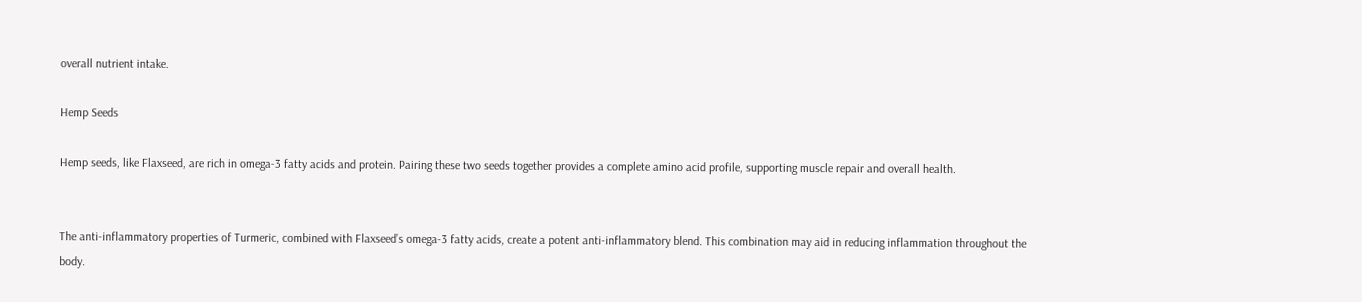overall nutrient intake.

Hemp Seeds

Hemp seeds, like Flaxseed, are rich in omega-3 fatty acids and protein. Pairing these two seeds together provides a complete amino acid profile, supporting muscle repair and overall health.


The anti-inflammatory properties of Turmeric, combined with Flaxseed’s omega-3 fatty acids, create a potent anti-inflammatory blend. This combination may aid in reducing inflammation throughout the body.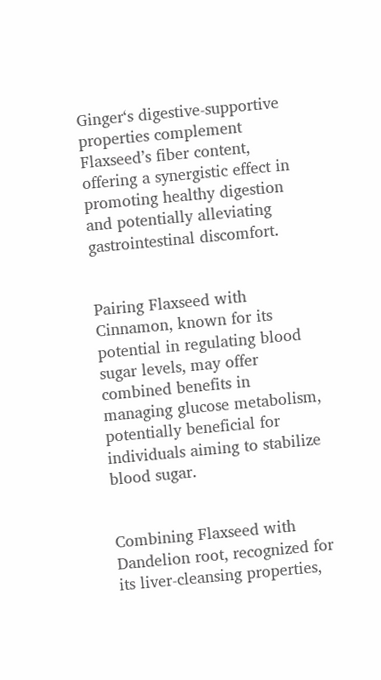Ginger‘s digestive-supportive properties complement Flaxseed’s fiber content, offering a synergistic effect in promoting healthy digestion and potentially alleviating gastrointestinal discomfort.


Pairing Flaxseed with Cinnamon, known for its potential in regulating blood sugar levels, may offer combined benefits in managing glucose metabolism, potentially beneficial for individuals aiming to stabilize blood sugar.


Combining Flaxseed with Dandelion root, recognized for its liver-cleansing properties,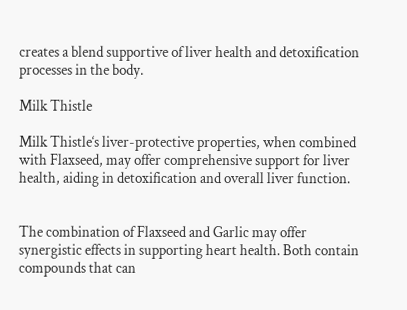creates a blend supportive of liver health and detoxification processes in the body.

Milk Thistle

Milk Thistle‘s liver-protective properties, when combined with Flaxseed, may offer comprehensive support for liver health, aiding in detoxification and overall liver function.


The combination of Flaxseed and Garlic may offer synergistic effects in supporting heart health. Both contain compounds that can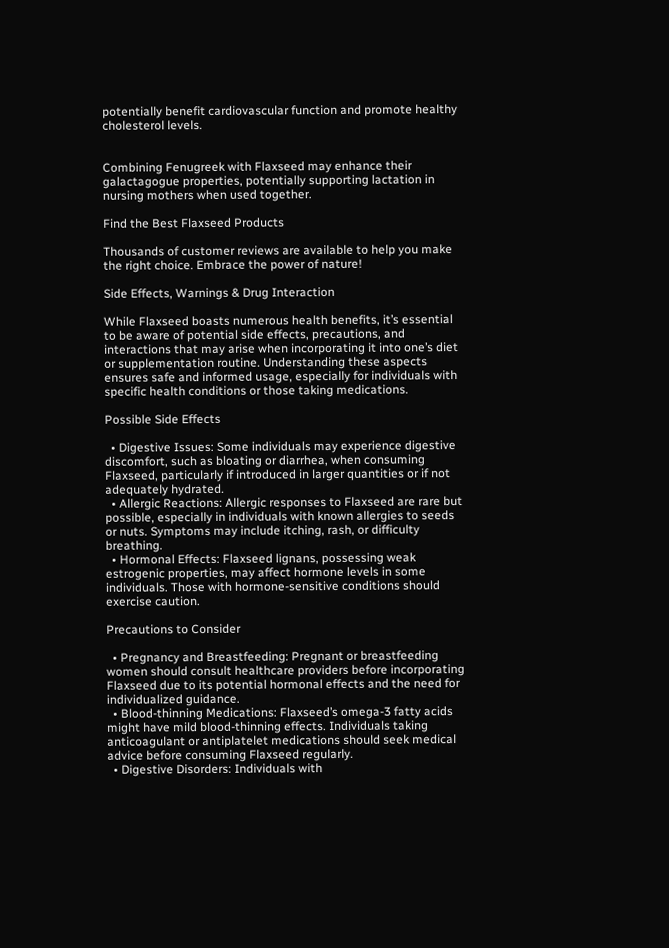potentially benefit cardiovascular function and promote healthy cholesterol levels.


Combining Fenugreek with Flaxseed may enhance their galactagogue properties, potentially supporting lactation in nursing mothers when used together.

Find the Best Flaxseed Products

Thousands of customer reviews are available to help you make the right choice. Embrace the power of nature!

Side Effects, Warnings & Drug Interaction

While Flaxseed boasts numerous health benefits, it’s essential to be aware of potential side effects, precautions, and interactions that may arise when incorporating it into one’s diet or supplementation routine. Understanding these aspects ensures safe and informed usage, especially for individuals with specific health conditions or those taking medications.

Possible Side Effects

  • Digestive Issues: Some individuals may experience digestive discomfort, such as bloating or diarrhea, when consuming Flaxseed, particularly if introduced in larger quantities or if not adequately hydrated.
  • Allergic Reactions: Allergic responses to Flaxseed are rare but possible, especially in individuals with known allergies to seeds or nuts. Symptoms may include itching, rash, or difficulty breathing.
  • Hormonal Effects: Flaxseed lignans, possessing weak estrogenic properties, may affect hormone levels in some individuals. Those with hormone-sensitive conditions should exercise caution.

Precautions to Consider

  • Pregnancy and Breastfeeding: Pregnant or breastfeeding women should consult healthcare providers before incorporating Flaxseed due to its potential hormonal effects and the need for individualized guidance.
  • Blood-thinning Medications: Flaxseed’s omega-3 fatty acids might have mild blood-thinning effects. Individuals taking anticoagulant or antiplatelet medications should seek medical advice before consuming Flaxseed regularly.
  • Digestive Disorders: Individuals with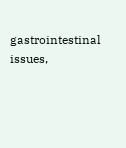gastrointestinal issues,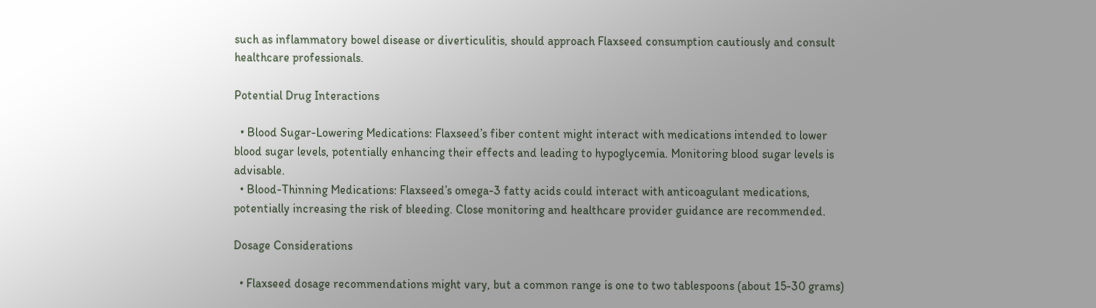such as inflammatory bowel disease or diverticulitis, should approach Flaxseed consumption cautiously and consult healthcare professionals.

Potential Drug Interactions

  • Blood Sugar-Lowering Medications: Flaxseed’s fiber content might interact with medications intended to lower blood sugar levels, potentially enhancing their effects and leading to hypoglycemia. Monitoring blood sugar levels is advisable.
  • Blood-Thinning Medications: Flaxseed’s omega-3 fatty acids could interact with anticoagulant medications, potentially increasing the risk of bleeding. Close monitoring and healthcare provider guidance are recommended.

Dosage Considerations

  • Flaxseed dosage recommendations might vary, but a common range is one to two tablespoons (about 15-30 grams)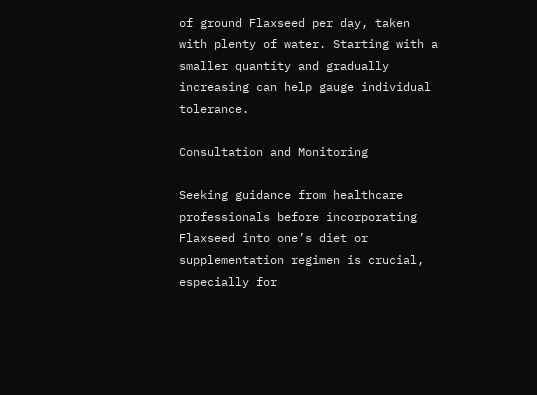of ground Flaxseed per day, taken with plenty of water. Starting with a smaller quantity and gradually increasing can help gauge individual tolerance.

Consultation and Monitoring

Seeking guidance from healthcare professionals before incorporating Flaxseed into one’s diet or supplementation regimen is crucial, especially for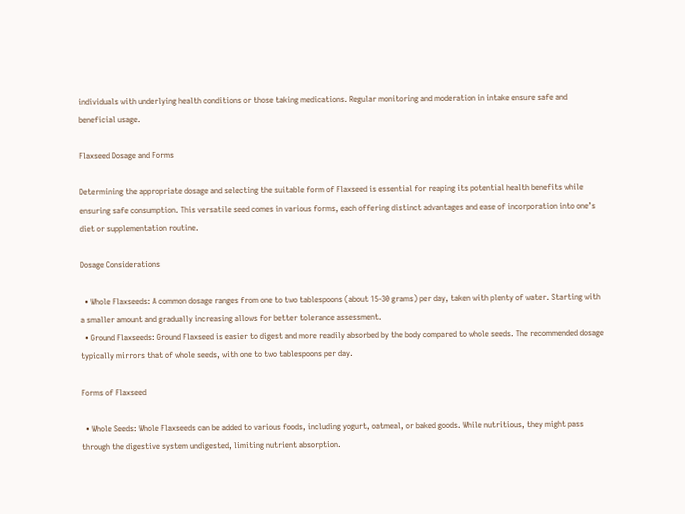individuals with underlying health conditions or those taking medications. Regular monitoring and moderation in intake ensure safe and beneficial usage.

Flaxseed Dosage and Forms

Determining the appropriate dosage and selecting the suitable form of Flaxseed is essential for reaping its potential health benefits while ensuring safe consumption. This versatile seed comes in various forms, each offering distinct advantages and ease of incorporation into one’s diet or supplementation routine.

Dosage Considerations

  • Whole Flaxseeds: A common dosage ranges from one to two tablespoons (about 15-30 grams) per day, taken with plenty of water. Starting with a smaller amount and gradually increasing allows for better tolerance assessment.
  • Ground Flaxseeds: Ground Flaxseed is easier to digest and more readily absorbed by the body compared to whole seeds. The recommended dosage typically mirrors that of whole seeds, with one to two tablespoons per day.

Forms of Flaxseed

  • Whole Seeds: Whole Flaxseeds can be added to various foods, including yogurt, oatmeal, or baked goods. While nutritious, they might pass through the digestive system undigested, limiting nutrient absorption.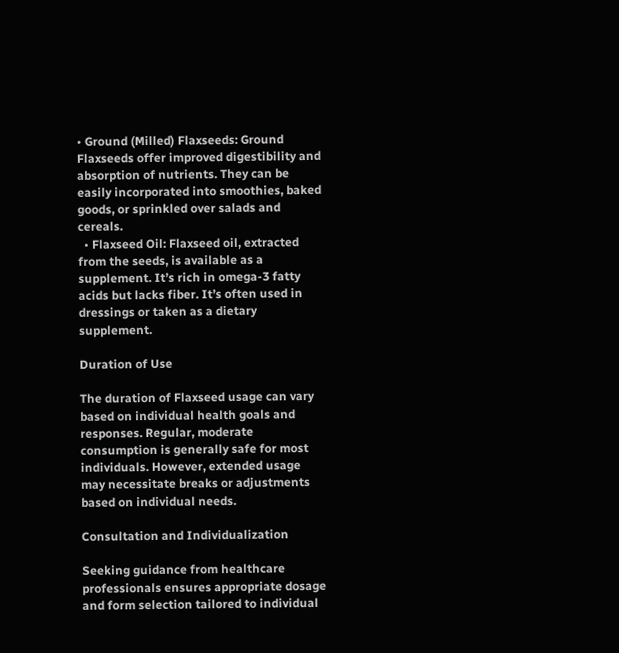• Ground (Milled) Flaxseeds: Ground Flaxseeds offer improved digestibility and absorption of nutrients. They can be easily incorporated into smoothies, baked goods, or sprinkled over salads and cereals.
  • Flaxseed Oil: Flaxseed oil, extracted from the seeds, is available as a supplement. It’s rich in omega-3 fatty acids but lacks fiber. It’s often used in dressings or taken as a dietary supplement.

Duration of Use

The duration of Flaxseed usage can vary based on individual health goals and responses. Regular, moderate consumption is generally safe for most individuals. However, extended usage may necessitate breaks or adjustments based on individual needs.

Consultation and Individualization

Seeking guidance from healthcare professionals ensures appropriate dosage and form selection tailored to individual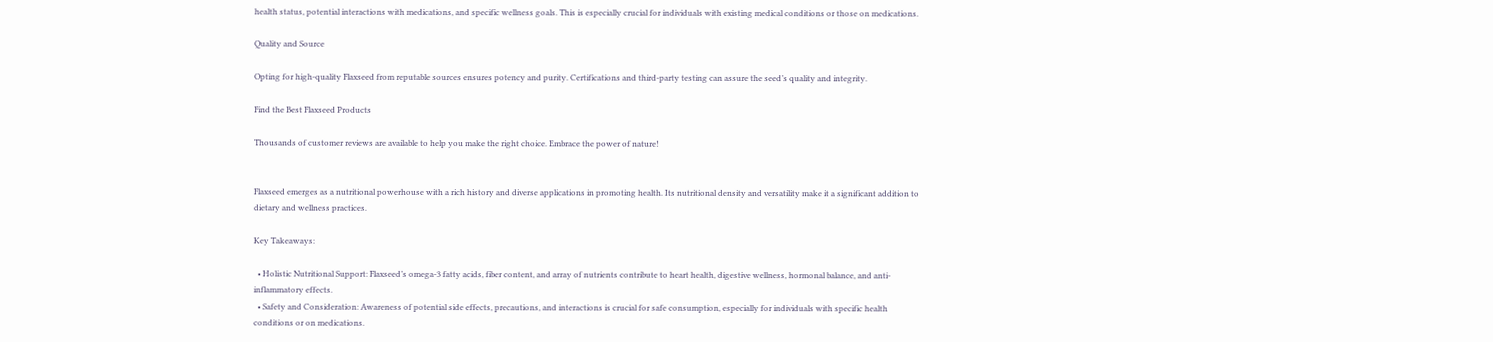health status, potential interactions with medications, and specific wellness goals. This is especially crucial for individuals with existing medical conditions or those on medications.

Quality and Source

Opting for high-quality Flaxseed from reputable sources ensures potency and purity. Certifications and third-party testing can assure the seed’s quality and integrity.

Find the Best Flaxseed Products

Thousands of customer reviews are available to help you make the right choice. Embrace the power of nature!


Flaxseed emerges as a nutritional powerhouse with a rich history and diverse applications in promoting health. Its nutritional density and versatility make it a significant addition to dietary and wellness practices.

Key Takeaways:

  • Holistic Nutritional Support: Flaxseed’s omega-3 fatty acids, fiber content, and array of nutrients contribute to heart health, digestive wellness, hormonal balance, and anti-inflammatory effects.
  • Safety and Consideration: Awareness of potential side effects, precautions, and interactions is crucial for safe consumption, especially for individuals with specific health conditions or on medications.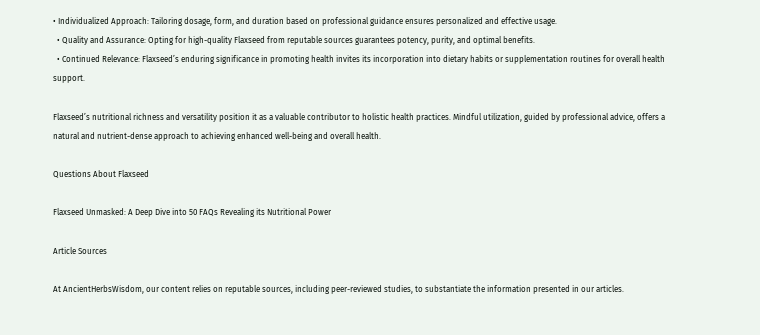• Individualized Approach: Tailoring dosage, form, and duration based on professional guidance ensures personalized and effective usage.
  • Quality and Assurance: Opting for high-quality Flaxseed from reputable sources guarantees potency, purity, and optimal benefits.
  • Continued Relevance: Flaxseed’s enduring significance in promoting health invites its incorporation into dietary habits or supplementation routines for overall health support.

Flaxseed’s nutritional richness and versatility position it as a valuable contributor to holistic health practices. Mindful utilization, guided by professional advice, offers a natural and nutrient-dense approach to achieving enhanced well-being and overall health.

Questions About Flaxseed

Flaxseed Unmasked: A Deep Dive into 50 FAQs Revealing its Nutritional Power

Article Sources

At AncientHerbsWisdom, our content relies on reputable sources, including peer-reviewed studies, to substantiate the information presented in our articles.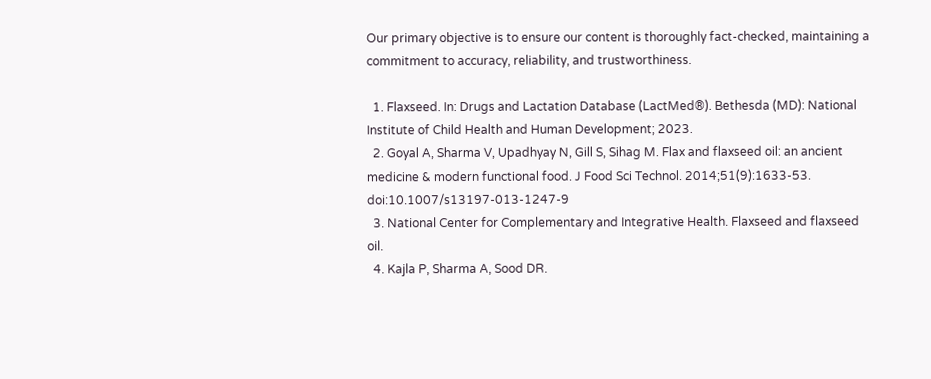Our primary objective is to ensure our content is thoroughly fact-checked, maintaining a commitment to accuracy, reliability, and trustworthiness.

  1. Flaxseed. In: Drugs and Lactation Database (LactMed®). Bethesda (MD): National Institute of Child Health and Human Development; 2023.
  2. Goyal A, Sharma V, Upadhyay N, Gill S, Sihag M. Flax and flaxseed oil: an ancient medicine & modern functional food. J Food Sci Technol. 2014;51(9):1633-53. doi:10.1007/s13197-013-1247-9
  3. National Center for Complementary and Integrative Health. Flaxseed and flaxseed oil.
  4. Kajla P, Sharma A, Sood DR.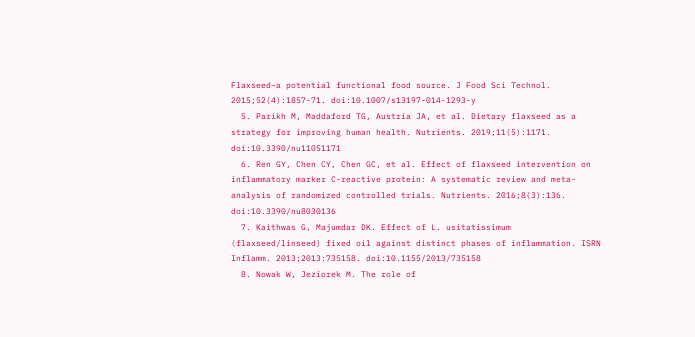Flaxseed–a potential functional food source. J Food Sci Technol. 2015;52(4):1857-71. doi:10.1007/s13197-014-1293-y
  5. Parikh M, Maddaford TG, Austria JA, et al. Dietary flaxseed as a strategy for improving human health. Nutrients. 2019;11(5):1171. doi:10.3390/nu11051171
  6. Ren GY, Chen CY, Chen GC, et al. Effect of flaxseed intervention on inflammatory marker C-reactive protein: A systematic review and meta-analysis of randomized controlled trials. Nutrients. 2016;8(3):136. doi:10.3390/nu8030136
  7. Kaithwas G, Majumdar DK. Effect of L. usitatissimum (flaxseed/linseed) fixed oil against distinct phases of inflammation. ISRN Inflamm. 2013;2013:735158. doi:10.1155/2013/735158
  8. Nowak W, Jeziorek M. The role of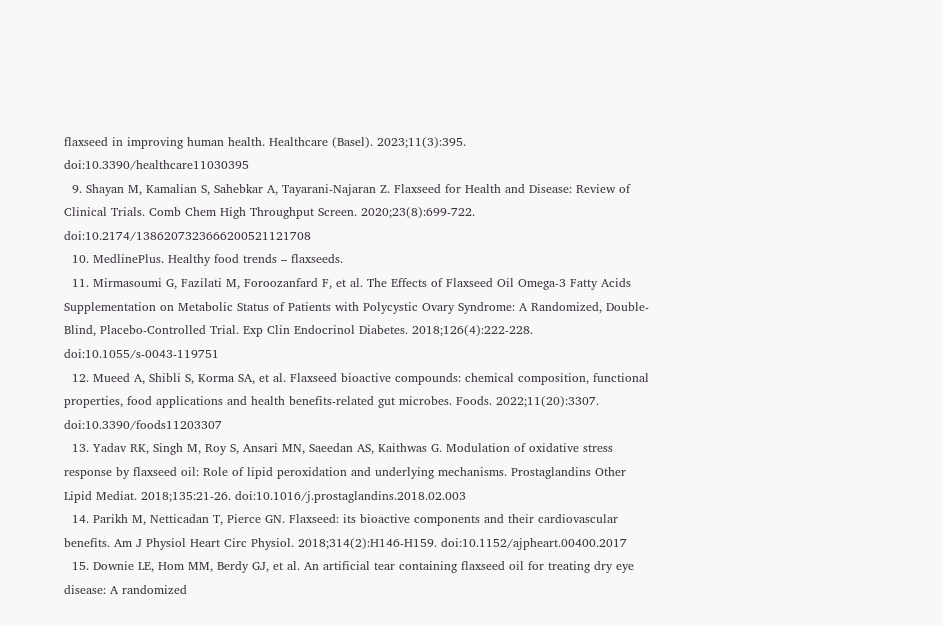flaxseed in improving human health. Healthcare (Basel). 2023;11(3):395. doi:10.3390/healthcare11030395
  9. Shayan M, Kamalian S, Sahebkar A, Tayarani-Najaran Z. Flaxseed for Health and Disease: Review of Clinical Trials. Comb Chem High Throughput Screen. 2020;23(8):699-722. doi:10.2174/1386207323666200521121708
  10. MedlinePlus. Healthy food trends – flaxseeds.
  11. Mirmasoumi G, Fazilati M, Foroozanfard F, et al. The Effects of Flaxseed Oil Omega-3 Fatty Acids Supplementation on Metabolic Status of Patients with Polycystic Ovary Syndrome: A Randomized, Double-Blind, Placebo-Controlled Trial. Exp Clin Endocrinol Diabetes. 2018;126(4):222-228. doi:10.1055/s-0043-119751
  12. Mueed A, Shibli S, Korma SA, et al. Flaxseed bioactive compounds: chemical composition, functional properties, food applications and health benefits-related gut microbes. Foods. 2022;11(20):3307. doi:10.3390/foods11203307
  13. Yadav RK, Singh M, Roy S, Ansari MN, Saeedan AS, Kaithwas G. Modulation of oxidative stress response by flaxseed oil: Role of lipid peroxidation and underlying mechanisms. Prostaglandins Other Lipid Mediat. 2018;135:21-26. doi:10.1016/j.prostaglandins.2018.02.003
  14. Parikh M, Netticadan T, Pierce GN. Flaxseed: its bioactive components and their cardiovascular benefits. Am J Physiol Heart Circ Physiol. 2018;314(2):H146-H159. doi:10.1152/ajpheart.00400.2017
  15. Downie LE, Hom MM, Berdy GJ, et al. An artificial tear containing flaxseed oil for treating dry eye disease: A randomized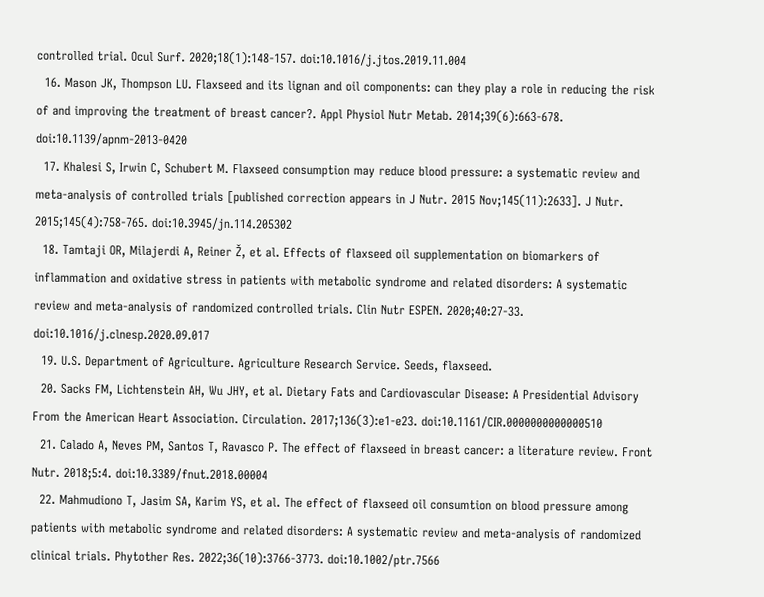controlled trial. Ocul Surf. 2020;18(1):148-157. doi:10.1016/j.jtos.2019.11.004
  16. Mason JK, Thompson LU. Flaxseed and its lignan and oil components: can they play a role in reducing the risk of and improving the treatment of breast cancer?. Appl Physiol Nutr Metab. 2014;39(6):663-678. doi:10.1139/apnm-2013-0420
  17. Khalesi S, Irwin C, Schubert M. Flaxseed consumption may reduce blood pressure: a systematic review and meta-analysis of controlled trials [published correction appears in J Nutr. 2015 Nov;145(11):2633]. J Nutr. 2015;145(4):758-765. doi:10.3945/jn.114.205302
  18. Tamtaji OR, Milajerdi A, Reiner Ž, et al. Effects of flaxseed oil supplementation on biomarkers of inflammation and oxidative stress in patients with metabolic syndrome and related disorders: A systematic review and meta-analysis of randomized controlled trials. Clin Nutr ESPEN. 2020;40:27-33. doi:10.1016/j.clnesp.2020.09.017
  19. U.S. Department of Agriculture. Agriculture Research Service. Seeds, flaxseed.
  20. Sacks FM, Lichtenstein AH, Wu JHY, et al. Dietary Fats and Cardiovascular Disease: A Presidential Advisory From the American Heart Association. Circulation. 2017;136(3):e1-e23. doi:10.1161/CIR.0000000000000510
  21. Calado A, Neves PM, Santos T, Ravasco P. The effect of flaxseed in breast cancer: a literature review. Front Nutr. 2018;5:4. doi:10.3389/fnut.2018.00004
  22. Mahmudiono T, Jasim SA, Karim YS, et al. The effect of flaxseed oil consumtion on blood pressure among patients with metabolic syndrome and related disorders: A systematic review and meta-analysis of randomized clinical trials. Phytother Res. 2022;36(10):3766-3773. doi:10.1002/ptr.7566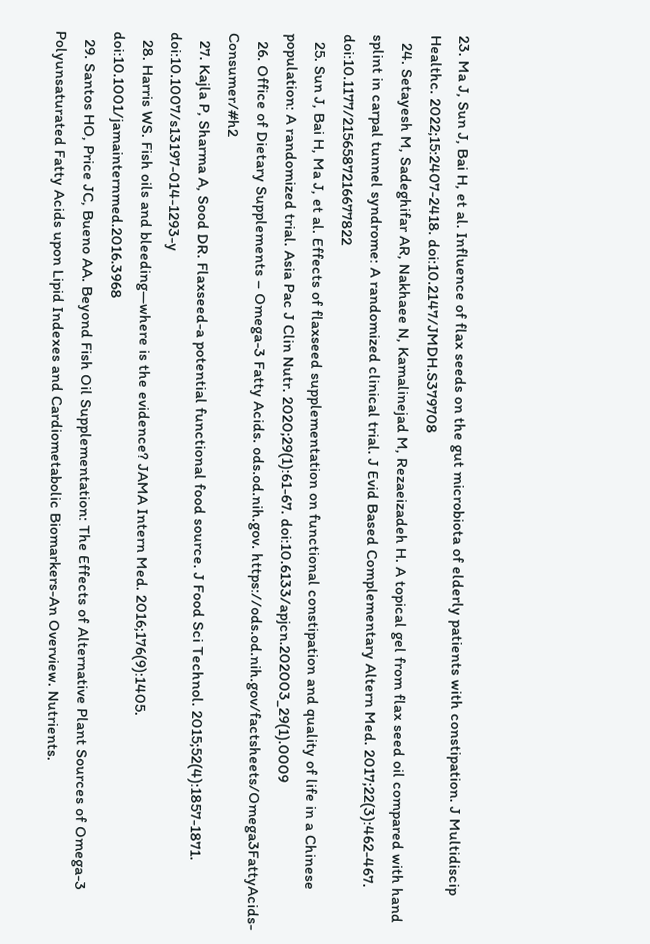23. Ma J, Sun J, Bai H, et al. Influence of flax seeds on the gut microbiota of elderly patients with constipation. J Multidiscip Healthc. 2022;15:2407-2418. doi:10.2147/JMDH.S379708
  24. Setayesh M, Sadeghifar AR, Nakhaee N, Kamalinejad M, Rezaeizadeh H. A topical gel from flax seed oil compared with hand splint in carpal tunnel syndrome: A randomized clinical trial. J Evid Based Complementary Altern Med. 2017;22(3):462-467. doi:10.1177/2156587216677822
  25. Sun J, Bai H, Ma J, et al. Effects of flaxseed supplementation on functional constipation and quality of life in a Chinese population: A randomized trial. Asia Pac J Clin Nutr. 2020;29(1):61-67. doi:10.6133/apjcn.202003_29(1).0009
  26. Office of Dietary Supplements – Omega-3 Fatty Acids. ods.od.nih.gov. https://ods.od.nih.gov/factsheets/Omega3FattyAcids-Consumer/#h2
  27. Kajla P, Sharma A, Sood DR. Flaxseed-a potential functional food source. J Food Sci Technol. 2015;52(4):1857-1871. doi:10.1007/s13197-014-1293-y
  28. Harris WS. Fish oils and bleeding—where is the evidence? JAMA Intern Med. 2016;176(9):1405. doi:10.1001/jamainternmed.2016.3968
  29. Santos HO, Price JC, Bueno AA. Beyond Fish Oil Supplementation: The Effects of Alternative Plant Sources of Omega-3 Polyunsaturated Fatty Acids upon Lipid Indexes and Cardiometabolic Biomarkers-An Overview. Nutrients.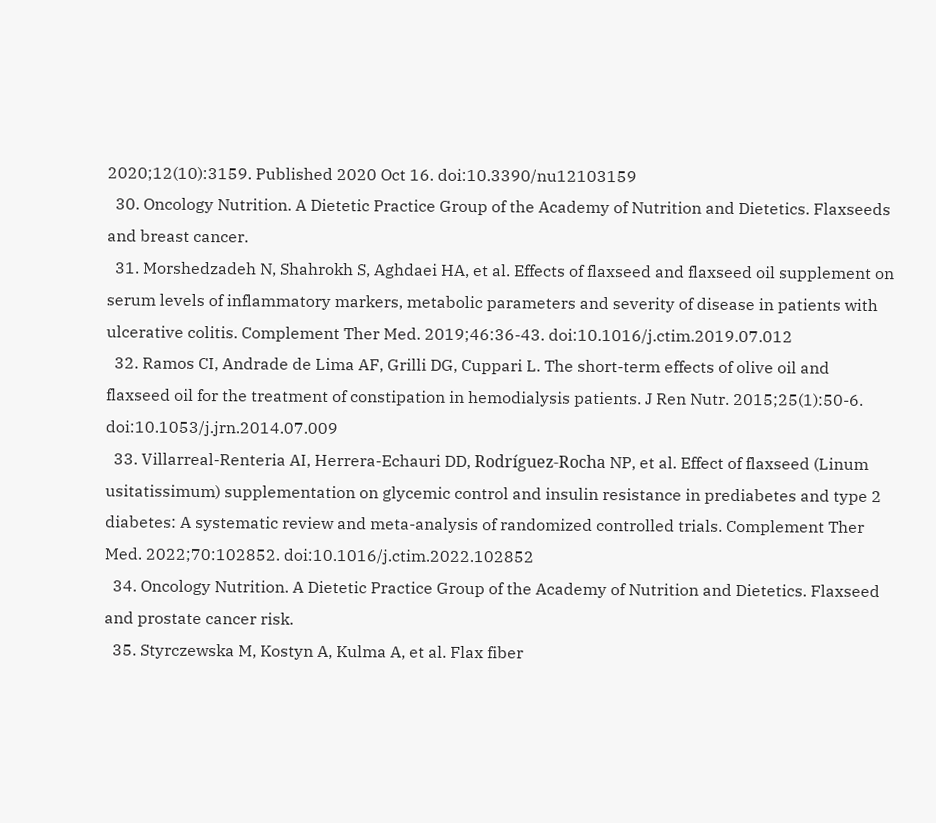2020;12(10):3159. Published 2020 Oct 16. doi:10.3390/nu12103159
  30. Oncology Nutrition. A Dietetic Practice Group of the Academy of Nutrition and Dietetics. Flaxseeds and breast cancer.
  31. Morshedzadeh N, Shahrokh S, Aghdaei HA, et al. Effects of flaxseed and flaxseed oil supplement on serum levels of inflammatory markers, metabolic parameters and severity of disease in patients with ulcerative colitis. Complement Ther Med. 2019;46:36-43. doi:10.1016/j.ctim.2019.07.012
  32. Ramos CI, Andrade de Lima AF, Grilli DG, Cuppari L. The short-term effects of olive oil and flaxseed oil for the treatment of constipation in hemodialysis patients. J Ren Nutr. 2015;25(1):50-6. doi:10.1053/j.jrn.2014.07.009
  33. Villarreal-Renteria AI, Herrera-Echauri DD, Rodríguez-Rocha NP, et al. Effect of flaxseed (Linum usitatissimum) supplementation on glycemic control and insulin resistance in prediabetes and type 2 diabetes: A systematic review and meta-analysis of randomized controlled trials. Complement Ther Med. 2022;70:102852. doi:10.1016/j.ctim.2022.102852
  34. Oncology Nutrition. A Dietetic Practice Group of the Academy of Nutrition and Dietetics. Flaxseed and prostate cancer risk.
  35. Styrczewska M, Kostyn A, Kulma A, et al. Flax fiber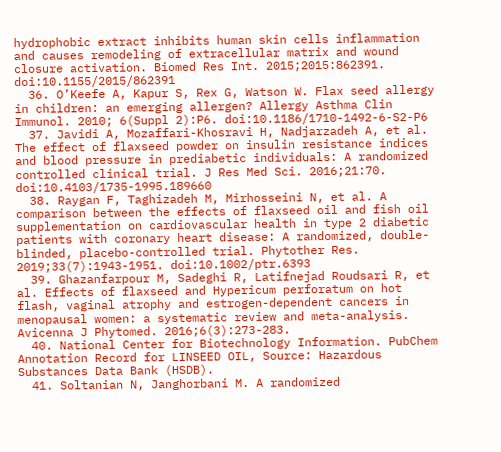hydrophobic extract inhibits human skin cells inflammation and causes remodeling of extracellular matrix and wound closure activation. Biomed Res Int. 2015;2015:862391. doi:10.1155/2015/862391
  36. O’Keefe A, Kapur S, Rex G, Watson W. Flax seed allergy in children: an emerging allergen? Allergy Asthma Clin Immunol. 2010; 6(Suppl 2):P6. doi:10.1186/1710-1492-6-S2-P6
  37. Javidi A, Mozaffari-Khosravi H, Nadjarzadeh A, et al. The effect of flaxseed powder on insulin resistance indices and blood pressure in prediabetic individuals: A randomized controlled clinical trial. J Res Med Sci. 2016;21:70. doi:10.4103/1735-1995.189660
  38. Raygan F, Taghizadeh M, Mirhosseini N, et al. A comparison between the effects of flaxseed oil and fish oil supplementation on cardiovascular health in type 2 diabetic patients with coronary heart disease: A randomized, double-blinded, placebo-controlled trial. Phytother Res. 2019;33(7):1943-1951. doi:10.1002/ptr.6393
  39. Ghazanfarpour M, Sadeghi R, Latifnejad Roudsari R, et al. Effects of flaxseed and Hypericum perforatum on hot flash, vaginal atrophy and estrogen-dependent cancers in menopausal women: a systematic review and meta-analysis. Avicenna J Phytomed. 2016;6(3):273-283.
  40. National Center for Biotechnology Information. PubChem Annotation Record for LINSEED OIL, Source: Hazardous Substances Data Bank (HSDB).
  41. Soltanian N, Janghorbani M. A randomized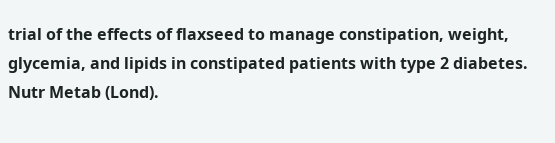trial of the effects of flaxseed to manage constipation, weight, glycemia, and lipids in constipated patients with type 2 diabetes. Nutr Metab (Lond).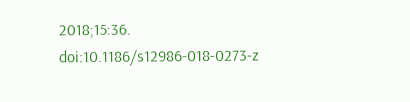2018;15:36. doi:10.1186/s12986-018-0273-z